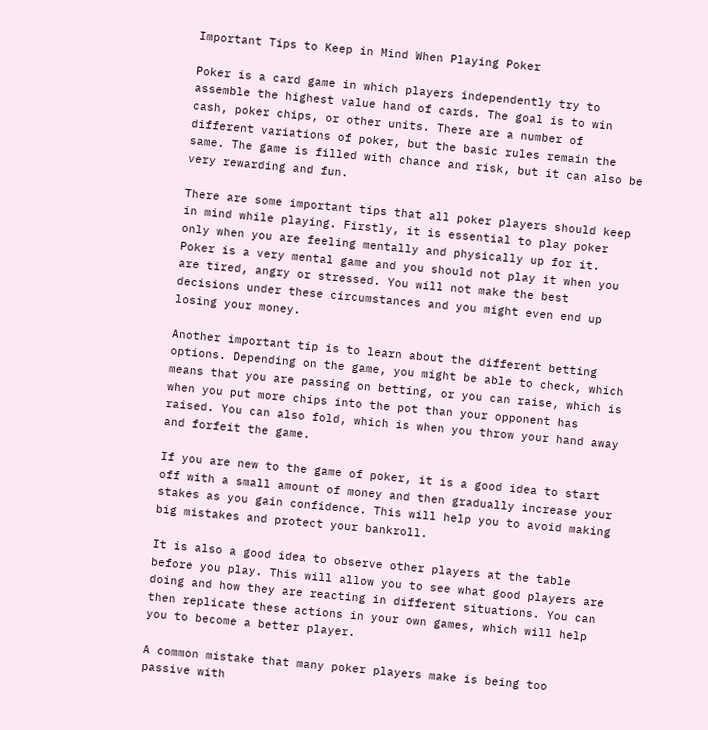Important Tips to Keep in Mind When Playing Poker

Poker is a card game in which players independently try to assemble the highest value hand of cards. The goal is to win cash, poker chips, or other units. There are a number of different variations of poker, but the basic rules remain the same. The game is filled with chance and risk, but it can also be very rewarding and fun.

There are some important tips that all poker players should keep in mind while playing. Firstly, it is essential to play poker only when you are feeling mentally and physically up for it. Poker is a very mental game and you should not play it when you are tired, angry or stressed. You will not make the best decisions under these circumstances and you might even end up losing your money.

Another important tip is to learn about the different betting options. Depending on the game, you might be able to check, which means that you are passing on betting, or you can raise, which is when you put more chips into the pot than your opponent has raised. You can also fold, which is when you throw your hand away and forfeit the game.

If you are new to the game of poker, it is a good idea to start off with a small amount of money and then gradually increase your stakes as you gain confidence. This will help you to avoid making big mistakes and protect your bankroll.

It is also a good idea to observe other players at the table before you play. This will allow you to see what good players are doing and how they are reacting in different situations. You can then replicate these actions in your own games, which will help you to become a better player.

A common mistake that many poker players make is being too passive with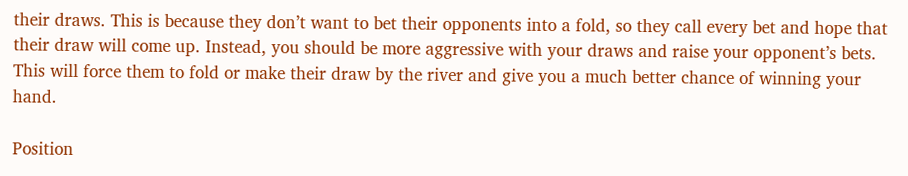their draws. This is because they don’t want to bet their opponents into a fold, so they call every bet and hope that their draw will come up. Instead, you should be more aggressive with your draws and raise your opponent’s bets. This will force them to fold or make their draw by the river and give you a much better chance of winning your hand.

Position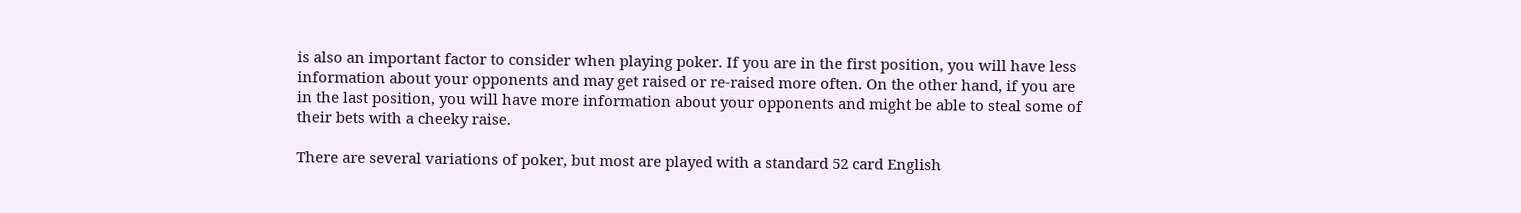is also an important factor to consider when playing poker. If you are in the first position, you will have less information about your opponents and may get raised or re-raised more often. On the other hand, if you are in the last position, you will have more information about your opponents and might be able to steal some of their bets with a cheeky raise.

There are several variations of poker, but most are played with a standard 52 card English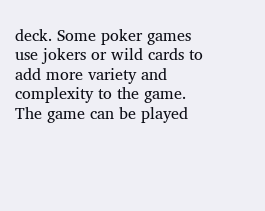deck. Some poker games use jokers or wild cards to add more variety and complexity to the game. The game can be played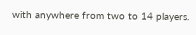with anywhere from two to 14 players.